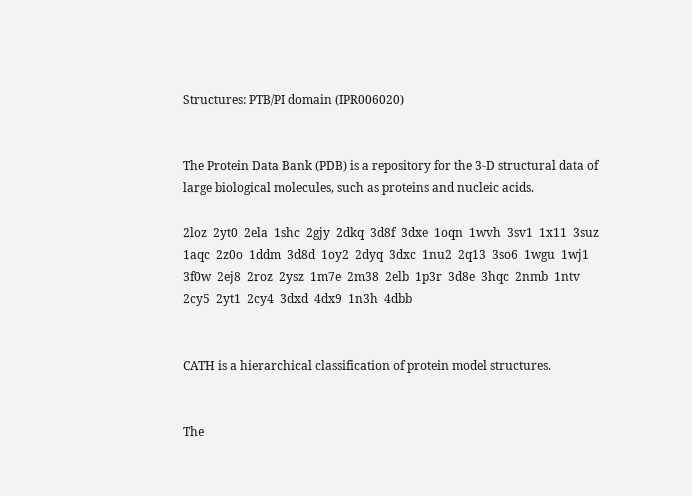Structures: PTB/PI domain (IPR006020)


The Protein Data Bank (PDB) is a repository for the 3-D structural data of large biological molecules, such as proteins and nucleic acids.

2loz  2yt0  2ela  1shc  2gjy  2dkq  3d8f  3dxe  1oqn  1wvh  3sv1  1x11  3suz  1aqc  2z0o  1ddm  3d8d  1oy2  2dyq  3dxc  1nu2  2q13  3so6  1wgu  1wj1  3f0w  2ej8  2roz  2ysz  1m7e  2m38  2elb  1p3r  3d8e  3hqc  2nmb  1ntv  2cy5  2yt1  2cy4  3dxd  4dx9  1n3h  4dbb


CATH is a hierarchical classification of protein model structures.


The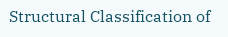Structural Classification of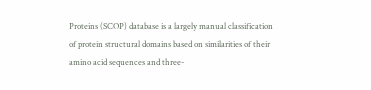Proteins (SCOP) database is a largely manual classification of protein structural domains based on similarities of their amino acid sequences and three-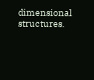dimensional structures.